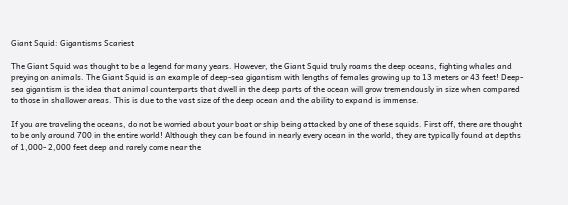Giant Squid: Gigantisms Scariest

The Giant Squid was thought to be a legend for many years. However, the Giant Squid truly roams the deep oceans, fighting whales and preying on animals. The Giant Squid is an example of deep-sea gigantism with lengths of females growing up to 13 meters or 43 feet! Deep-sea gigantism is the idea that animal counterparts that dwell in the deep parts of the ocean will grow tremendously in size when compared to those in shallower areas. This is due to the vast size of the deep ocean and the ability to expand is immense.

If you are traveling the oceans, do not be worried about your boat or ship being attacked by one of these squids. First off, there are thought to be only around 700 in the entire world! Although they can be found in nearly every ocean in the world, they are typically found at depths of 1,000- 2,000 feet deep and rarely come near the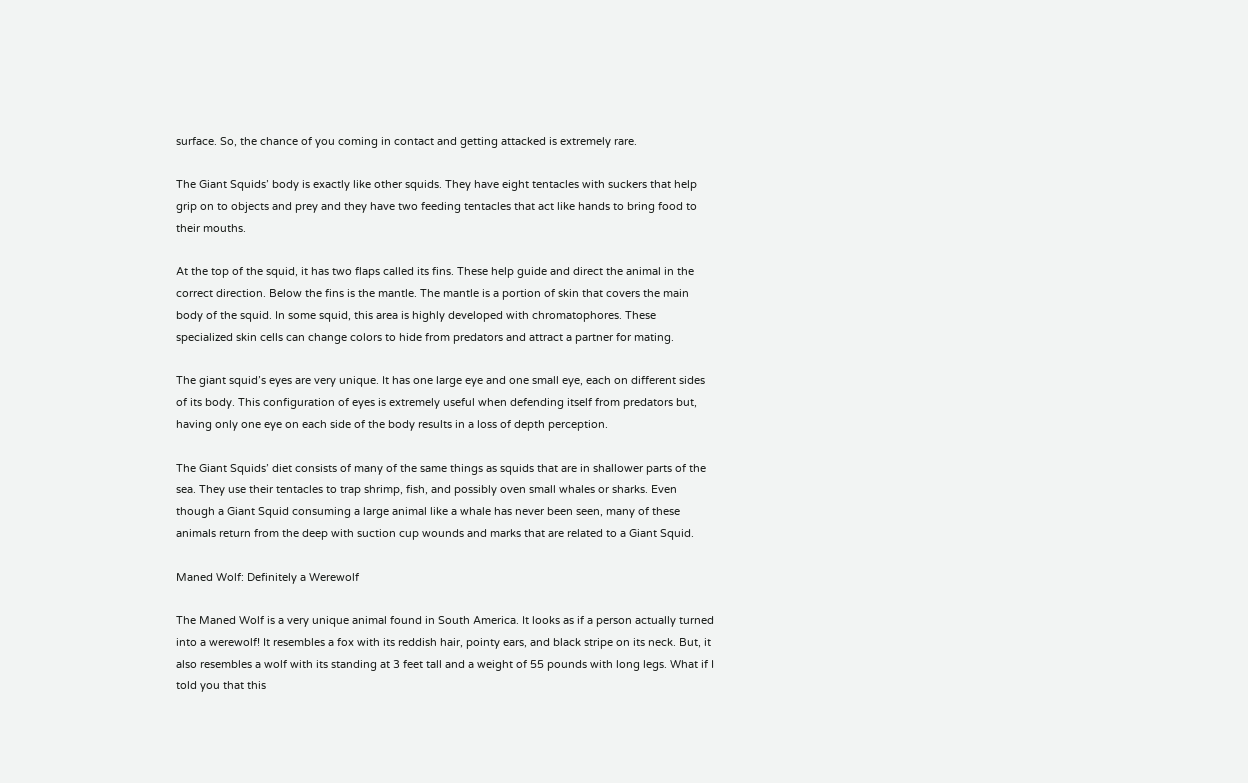surface. So, the chance of you coming in contact and getting attacked is extremely rare.

The Giant Squids’ body is exactly like other squids. They have eight tentacles with suckers that help grip on to objects and prey and they have two feeding tentacles that act like hands to bring food to their mouths.

At the top of the squid, it has two flaps called its fins. These help guide and direct the animal in the correct direction. Below the fins is the mantle. The mantle is a portion of skin that covers the main body of the squid. In some squid, this area is highly developed with chromatophores. These specialized skin cells can change colors to hide from predators and attract a partner for mating.

The giant squid’s eyes are very unique. It has one large eye and one small eye, each on different sides of its body. This configuration of eyes is extremely useful when defending itself from predators but, having only one eye on each side of the body results in a loss of depth perception.

The Giant Squids’ diet consists of many of the same things as squids that are in shallower parts of the sea. They use their tentacles to trap shrimp, fish, and possibly oven small whales or sharks. Even though a Giant Squid consuming a large animal like a whale has never been seen, many of these animals return from the deep with suction cup wounds and marks that are related to a Giant Squid.

Maned Wolf: Definitely a Werewolf

The Maned Wolf is a very unique animal found in South America. It looks as if a person actually turned into a werewolf! It resembles a fox with its reddish hair, pointy ears, and black stripe on its neck. But, it also resembles a wolf with its standing at 3 feet tall and a weight of 55 pounds with long legs. What if I told you that this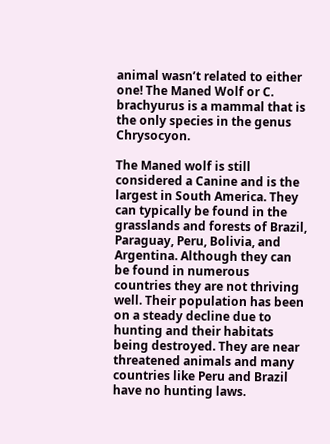animal wasn’t related to either one! The Maned Wolf or C. brachyurus is a mammal that is the only species in the genus Chrysocyon.

The Maned wolf is still considered a Canine and is the largest in South America. They can typically be found in the grasslands and forests of Brazil, Paraguay, Peru, Bolivia, and Argentina. Although they can be found in numerous countries they are not thriving well. Their population has been on a steady decline due to hunting and their habitats being destroyed. They are near threatened animals and many countries like Peru and Brazil have no hunting laws.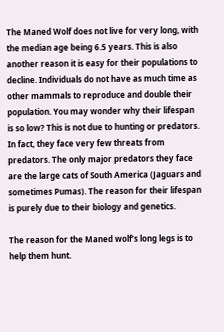The Maned Wolf does not live for very long, with the median age being 6.5 years. This is also another reason it is easy for their populations to decline. Individuals do not have as much time as other mammals to reproduce and double their population. You may wonder why their lifespan is so low? This is not due to hunting or predators. In fact, they face very few threats from predators. The only major predators they face are the large cats of South America (Jaguars and sometimes Pumas). The reason for their lifespan is purely due to their biology and genetics.

The reason for the Maned wolf’s long legs is to help them hunt.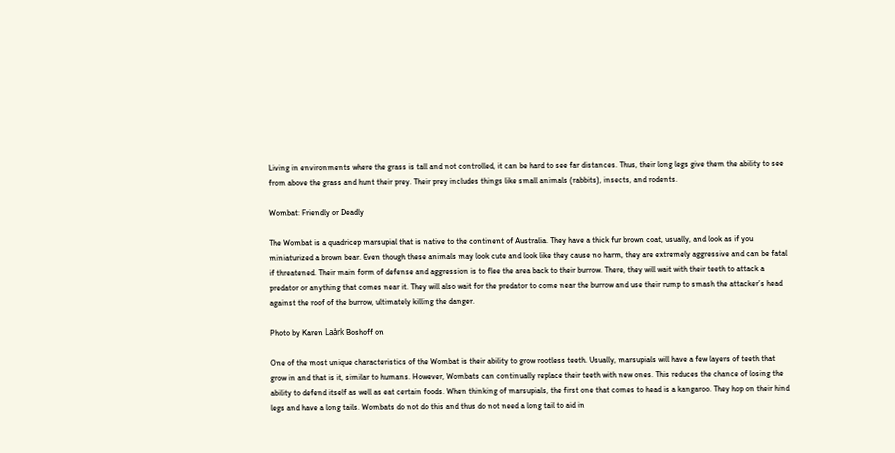Living in environments where the grass is tall and not controlled, it can be hard to see far distances. Thus, their long legs give them the ability to see from above the grass and hunt their prey. Their prey includes things like small animals (rabbits), insects, and rodents.

Wombat: Friendly or Deadly

The Wombat is a quadricep marsupial that is native to the continent of Australia. They have a thick fur brown coat, usually, and look as if you miniaturized a brown bear. Even though these animals may look cute and look like they cause no harm, they are extremely aggressive and can be fatal if threatened. Their main form of defense and aggression is to flee the area back to their burrow. There, they will wait with their teeth to attack a predator or anything that comes near it. They will also wait for the predator to come near the burrow and use their rump to smash the attacker’s head against the roof of the burrow, ultimately killing the danger.

Photo by Karen Laårk Boshoff on

One of the most unique characteristics of the Wombat is their ability to grow rootless teeth. Usually, marsupials will have a few layers of teeth that grow in and that is it, similar to humans. However, Wombats can continually replace their teeth with new ones. This reduces the chance of losing the ability to defend itself as well as eat certain foods. When thinking of marsupials, the first one that comes to head is a kangaroo. They hop on their hind legs and have a long tails. Wombats do not do this and thus do not need a long tail to aid in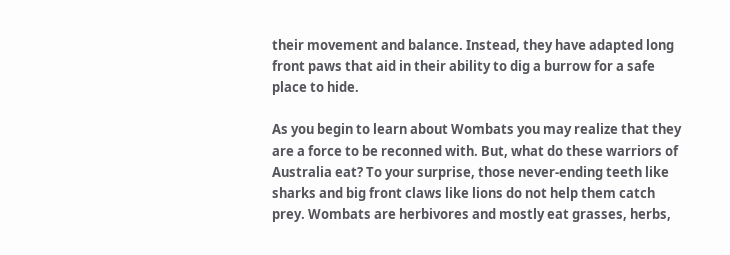their movement and balance. Instead, they have adapted long front paws that aid in their ability to dig a burrow for a safe place to hide.

As you begin to learn about Wombats you may realize that they are a force to be reconned with. But, what do these warriors of Australia eat? To your surprise, those never-ending teeth like sharks and big front claws like lions do not help them catch prey. Wombats are herbivores and mostly eat grasses, herbs,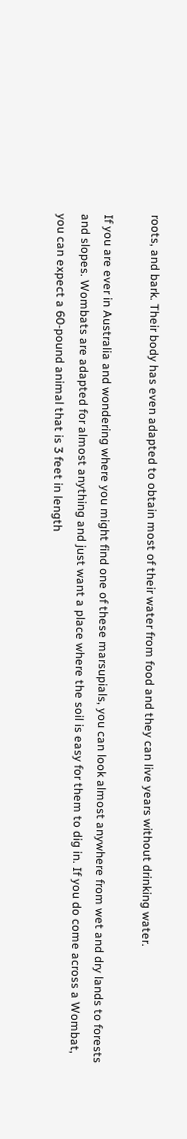roots, and bark. Their body has even adapted to obtain most of their water from food and they can live years without drinking water.

If you are ever in Australia and wondering where you might find one of these marsupials, you can look almost anywhere from wet and dry lands to forests and slopes. Wombats are adapted for almost anything and just want a place where the soil is easy for them to dig in. If you do come across a Wombat, you can expect a 60-pound animal that is 3 feet in length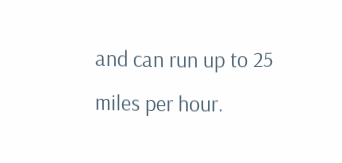and can run up to 25 miles per hour.